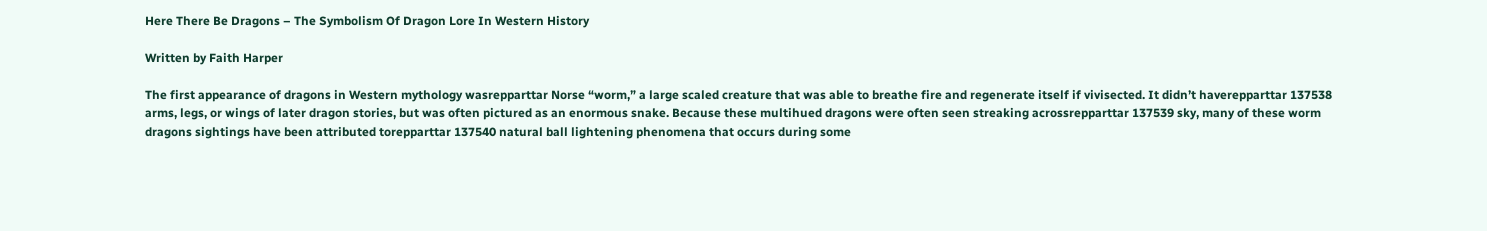Here There Be Dragons – The Symbolism Of Dragon Lore In Western History

Written by Faith Harper

The first appearance of dragons in Western mythology wasrepparttar Norse “worm,” a large scaled creature that was able to breathe fire and regenerate itself if vivisected. It didn’t haverepparttar 137538 arms, legs, or wings of later dragon stories, but was often pictured as an enormous snake. Because these multihued dragons were often seen streaking acrossrepparttar 137539 sky, many of these worm dragons sightings have been attributed torepparttar 137540 natural ball lightening phenomena that occurs during some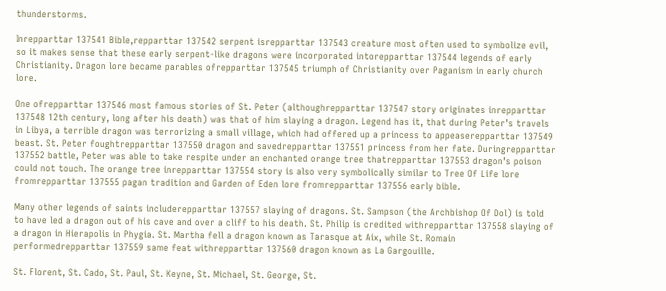thunderstorms.

Inrepparttar 137541 Bible,repparttar 137542 serpent isrepparttar 137543 creature most often used to symbolize evil, so it makes sense that these early serpent-like dragons were incorporated intorepparttar 137544 legends of early Christianity. Dragon lore became parables ofrepparttar 137545 triumph of Christianity over Paganism in early church lore.

One ofrepparttar 137546 most famous stories of St. Peter (althoughrepparttar 137547 story originates inrepparttar 137548 12th century, long after his death) was that of him slaying a dragon. Legend has it, that during Peter’s travels in Libya, a terrible dragon was terrorizing a small village, which had offered up a princess to appeaserepparttar 137549 beast. St. Peter foughtrepparttar 137550 dragon and savedrepparttar 137551 princess from her fate. Duringrepparttar 137552 battle, Peter was able to take respite under an enchanted orange tree thatrepparttar 137553 dragon’s poison could not touch. The orange tree inrepparttar 137554 story is also very symbolically similar to Tree Of Life lore fromrepparttar 137555 pagan tradition and Garden of Eden lore fromrepparttar 137556 early bible.

Many other legends of saints includerepparttar 137557 slaying of dragons. St. Sampson (the Archbishop Of Dol) is told to have led a dragon out of his cave and over a cliff to his death. St. Philip is credited withrepparttar 137558 slaying of a dragon in Hierapolis in Phygia. St. Martha fell a dragon known as Tarasque at Aix, while St. Romain performedrepparttar 137559 same feat withrepparttar 137560 dragon known as La Gargouille.

St. Florent, St. Cado, St. Paul, St. Keyne, St. Michael, St. George, St.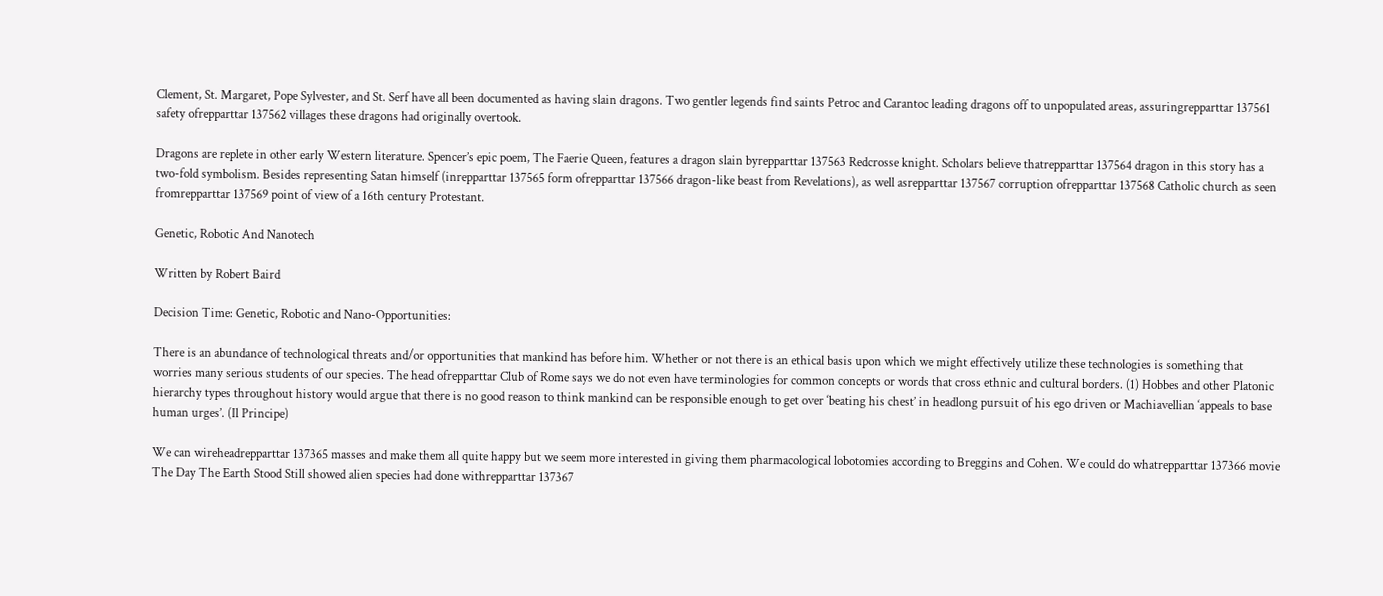Clement, St. Margaret, Pope Sylvester, and St. Serf have all been documented as having slain dragons. Two gentler legends find saints Petroc and Carantoc leading dragons off to unpopulated areas, assuringrepparttar 137561 safety ofrepparttar 137562 villages these dragons had originally overtook.

Dragons are replete in other early Western literature. Spencer’s epic poem, The Faerie Queen, features a dragon slain byrepparttar 137563 Redcrosse knight. Scholars believe thatrepparttar 137564 dragon in this story has a two-fold symbolism. Besides representing Satan himself (inrepparttar 137565 form ofrepparttar 137566 dragon-like beast from Revelations), as well asrepparttar 137567 corruption ofrepparttar 137568 Catholic church as seen fromrepparttar 137569 point of view of a 16th century Protestant.

Genetic, Robotic And Nanotech

Written by Robert Baird

Decision Time: Genetic, Robotic and Nano-Opportunities:

There is an abundance of technological threats and/or opportunities that mankind has before him. Whether or not there is an ethical basis upon which we might effectively utilize these technologies is something that worries many serious students of our species. The head ofrepparttar Club of Rome says we do not even have terminologies for common concepts or words that cross ethnic and cultural borders. (1) Hobbes and other Platonic hierarchy types throughout history would argue that there is no good reason to think mankind can be responsible enough to get over ‘beating his chest’ in headlong pursuit of his ego driven or Machiavellian ‘appeals to base human urges’. (Il Principe)

We can wireheadrepparttar 137365 masses and make them all quite happy but we seem more interested in giving them pharmacological lobotomies according to Breggins and Cohen. We could do whatrepparttar 137366 movie The Day The Earth Stood Still showed alien species had done withrepparttar 137367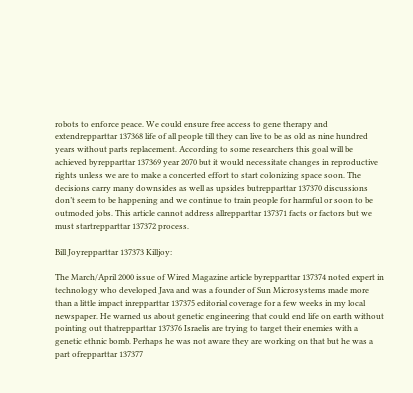robots to enforce peace. We could ensure free access to gene therapy and extendrepparttar 137368 life of all people till they can live to be as old as nine hundred years without parts replacement. According to some researchers this goal will be achieved byrepparttar 137369 year 2070 but it would necessitate changes in reproductive rights unless we are to make a concerted effort to start colonizing space soon. The decisions carry many downsides as well as upsides butrepparttar 137370 discussions don’t seem to be happening and we continue to train people for harmful or soon to be outmoded jobs. This article cannot address allrepparttar 137371 facts or factors but we must startrepparttar 137372 process.

Bill Joyrepparttar 137373 Killjoy:

The March/April 2000 issue of Wired Magazine article byrepparttar 137374 noted expert in technology who developed Java and was a founder of Sun Microsystems made more than a little impact inrepparttar 137375 editorial coverage for a few weeks in my local newspaper. He warned us about genetic engineering that could end life on earth without pointing out thatrepparttar 137376 Israelis are trying to target their enemies with a genetic ethnic bomb. Perhaps he was not aware they are working on that but he was a part ofrepparttar 137377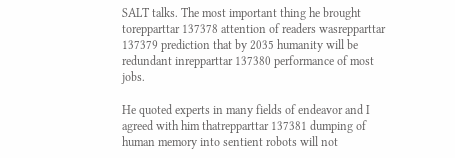SALT talks. The most important thing he brought torepparttar 137378 attention of readers wasrepparttar 137379 prediction that by 2035 humanity will be redundant inrepparttar 137380 performance of most jobs.

He quoted experts in many fields of endeavor and I agreed with him thatrepparttar 137381 dumping of human memory into sentient robots will not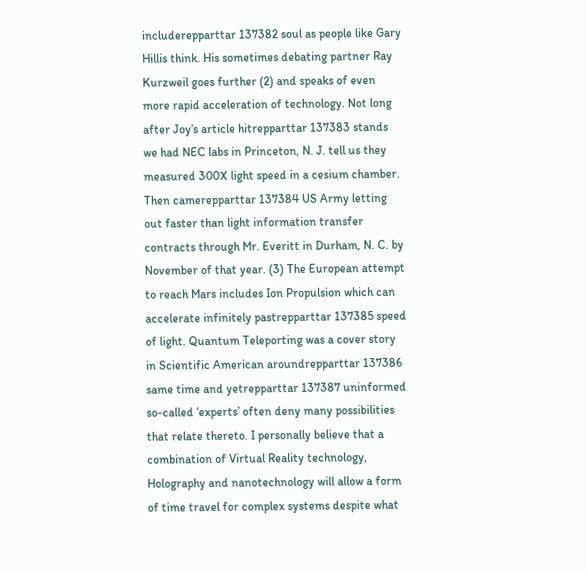includerepparttar 137382 soul as people like Gary Hillis think. His sometimes debating partner Ray Kurzweil goes further (2) and speaks of even more rapid acceleration of technology. Not long after Joy’s article hitrepparttar 137383 stands we had NEC labs in Princeton, N. J. tell us they measured 300X light speed in a cesium chamber. Then camerepparttar 137384 US Army letting out faster than light information transfer contracts through Mr. Everitt in Durham, N. C. by November of that year. (3) The European attempt to reach Mars includes Ion Propulsion which can accelerate infinitely pastrepparttar 137385 speed of light. Quantum Teleporting was a cover story in Scientific American aroundrepparttar 137386 same time and yetrepparttar 137387 uninformed so-called ‘experts’ often deny many possibilities that relate thereto. I personally believe that a combination of Virtual Reality technology, Holography and nanotechnology will allow a form of time travel for complex systems despite what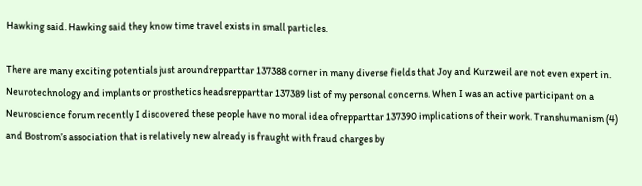Hawking said. Hawking said they know time travel exists in small particles.

There are many exciting potentials just aroundrepparttar 137388 corner in many diverse fields that Joy and Kurzweil are not even expert in. Neurotechnology and implants or prosthetics headsrepparttar 137389 list of my personal concerns. When I was an active participant on a Neuroscience forum recently I discovered these people have no moral idea ofrepparttar 137390 implications of their work. Transhumanism (4) and Bostrom’s association that is relatively new already is fraught with fraud charges by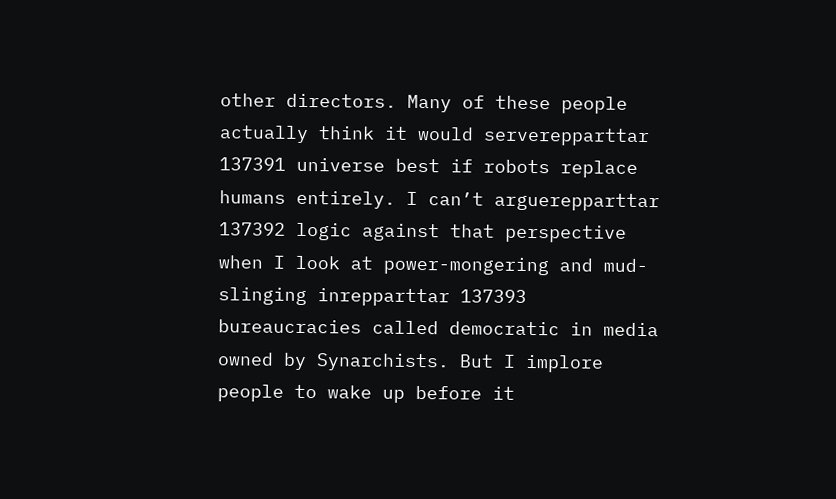other directors. Many of these people actually think it would serverepparttar 137391 universe best if robots replace humans entirely. I can’t arguerepparttar 137392 logic against that perspective when I look at power-mongering and mud-slinging inrepparttar 137393 bureaucracies called democratic in media owned by Synarchists. But I implore people to wake up before it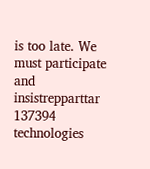is too late. We must participate and insistrepparttar 137394 technologies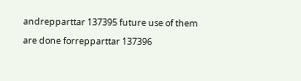andrepparttar 137395 future use of them are done forrepparttar 137396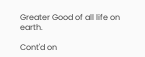Greater Good of all life on earth.

Cont'd on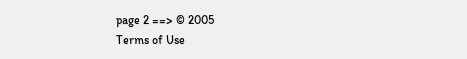page 2 ==> © 2005
Terms of Use